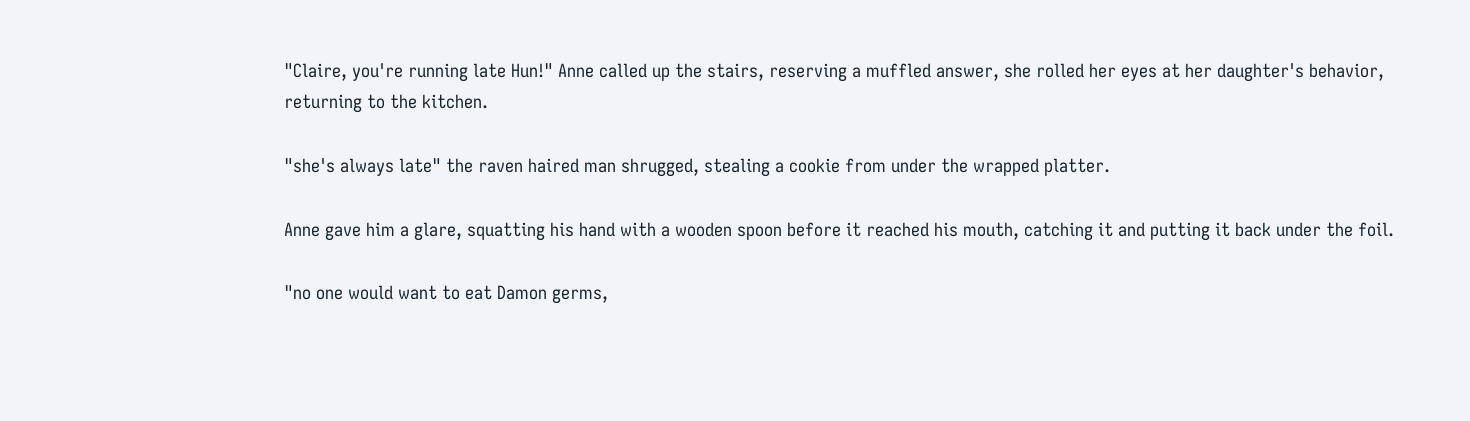"Claire, you're running late Hun!" Anne called up the stairs, reserving a muffled answer, she rolled her eyes at her daughter's behavior, returning to the kitchen.

"she's always late" the raven haired man shrugged, stealing a cookie from under the wrapped platter.

Anne gave him a glare, squatting his hand with a wooden spoon before it reached his mouth, catching it and putting it back under the foil.

"no one would want to eat Damon germs,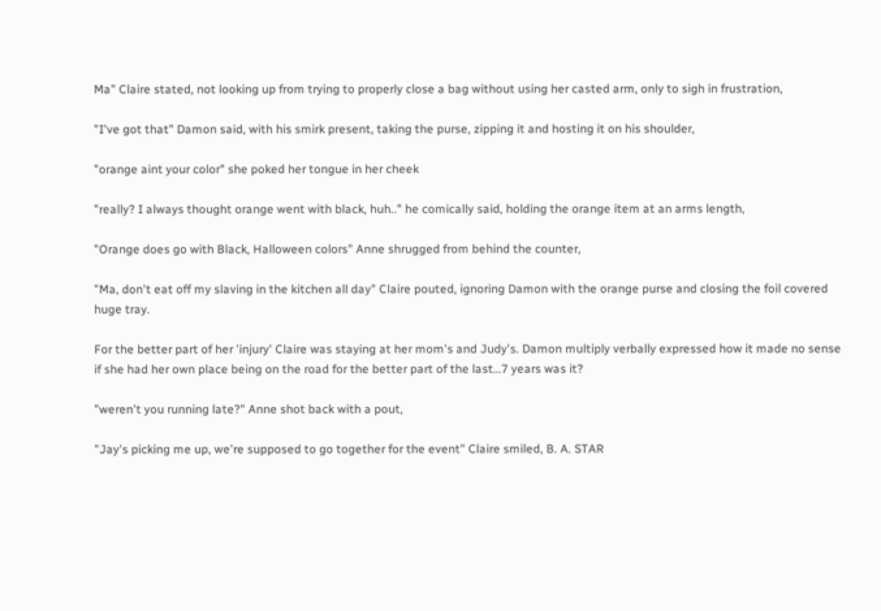Ma" Claire stated, not looking up from trying to properly close a bag without using her casted arm, only to sigh in frustration,

"I've got that" Damon said, with his smirk present, taking the purse, zipping it and hosting it on his shoulder,

"orange aint your color" she poked her tongue in her cheek

"really? I always thought orange went with black, huh.." he comically said, holding the orange item at an arms length,

"Orange does go with Black, Halloween colors" Anne shrugged from behind the counter,

"Ma, don't eat off my slaving in the kitchen all day" Claire pouted, ignoring Damon with the orange purse and closing the foil covered huge tray.

For the better part of her 'injury' Claire was staying at her mom's and Judy's. Damon multiply verbally expressed how it made no sense if she had her own place being on the road for the better part of the last…7 years was it?

"weren't you running late?" Anne shot back with a pout,

"Jay's picking me up, we're supposed to go together for the event" Claire smiled, B. A. STAR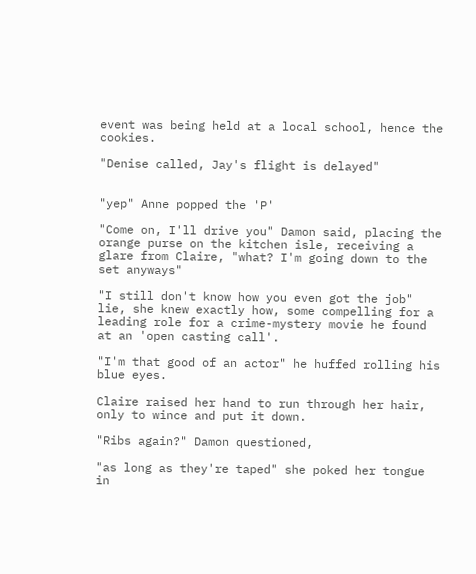event was being held at a local school, hence the cookies.

"Denise called, Jay's flight is delayed"


"yep" Anne popped the 'P'

"Come on, I'll drive you" Damon said, placing the orange purse on the kitchen isle, receiving a glare from Claire, "what? I'm going down to the set anyways"

"I still don't know how you even got the job" lie, she knew exactly how, some compelling for a leading role for a crime-mystery movie he found at an 'open casting call'.

"I'm that good of an actor" he huffed rolling his blue eyes.

Claire raised her hand to run through her hair, only to wince and put it down.

"Ribs again?" Damon questioned,

"as long as they're taped" she poked her tongue in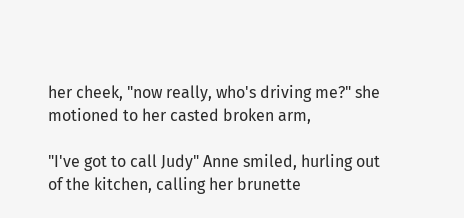her cheek, "now really, who's driving me?" she motioned to her casted broken arm,

"I've got to call Judy" Anne smiled, hurling out of the kitchen, calling her brunette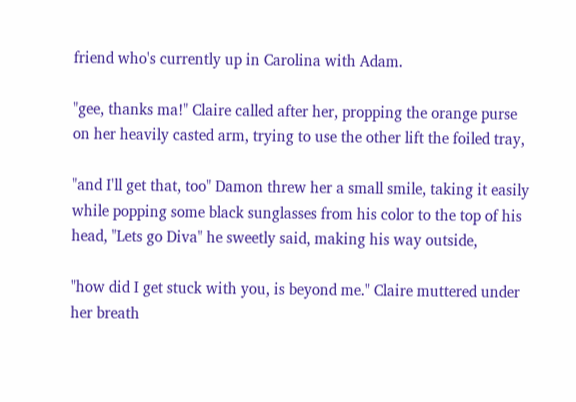friend who's currently up in Carolina with Adam.

"gee, thanks ma!" Claire called after her, propping the orange purse on her heavily casted arm, trying to use the other lift the foiled tray,

"and I'll get that, too" Damon threw her a small smile, taking it easily while popping some black sunglasses from his color to the top of his head, "Lets go Diva" he sweetly said, making his way outside,

"how did I get stuck with you, is beyond me." Claire muttered under her breath